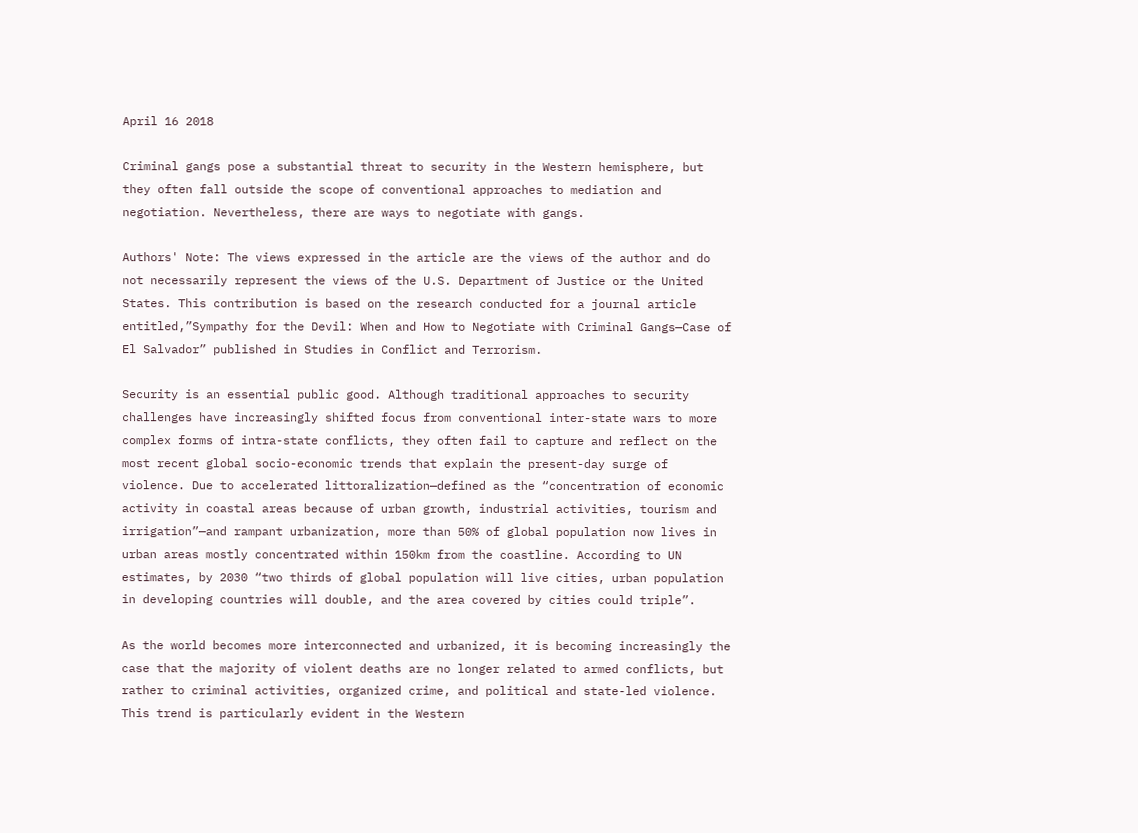April 16 2018

Criminal gangs pose a substantial threat to security in the Western hemisphere, but they often fall outside the scope of conventional approaches to mediation and negotiation. Nevertheless, there are ways to negotiate with gangs.

Authors' Note: The views expressed in the article are the views of the author and do not necessarily represent the views of the U.S. Department of Justice or the United States. This contribution is based on the research conducted for a journal article entitled,”Sympathy for the Devil: When and How to Negotiate with Criminal Gangs—Case of El Salvador” published in Studies in Conflict and Terrorism.

Security is an essential public good. Although traditional approaches to security challenges have increasingly shifted focus from conventional inter-state wars to more complex forms of intra-state conflicts, they often fail to capture and reflect on the most recent global socio-economic trends that explain the present-day surge of violence. Due to accelerated littoralization—defined as the “concentration of economic activity in coastal areas because of urban growth, industrial activities, tourism and irrigation”—and rampant urbanization, more than 50% of global population now lives in urban areas mostly concentrated within 150km from the coastline. According to UN estimates, by 2030 “two thirds of global population will live cities, urban population in developing countries will double, and the area covered by cities could triple”.

As the world becomes more interconnected and urbanized, it is becoming increasingly the case that the majority of violent deaths are no longer related to armed conflicts, but rather to criminal activities, organized crime, and political and state-led violence. This trend is particularly evident in the Western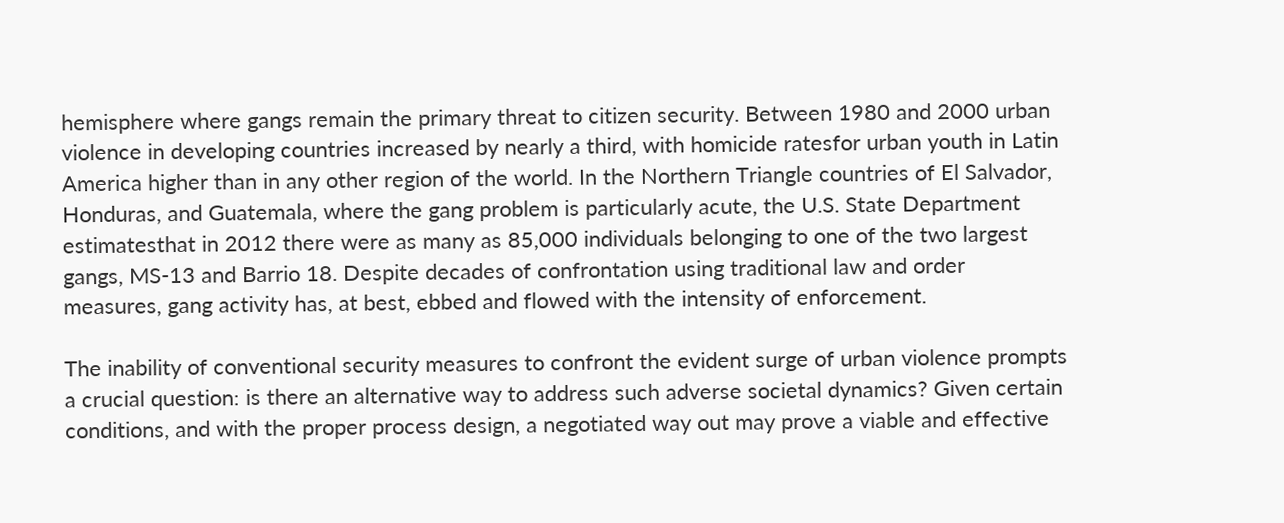hemisphere where gangs remain the primary threat to citizen security. Between 1980 and 2000 urban violence in developing countries increased by nearly a third, with homicide ratesfor urban youth in Latin America higher than in any other region of the world. In the Northern Triangle countries of El Salvador, Honduras, and Guatemala, where the gang problem is particularly acute, the U.S. State Department estimatesthat in 2012 there were as many as 85,000 individuals belonging to one of the two largest gangs, MS-13 and Barrio 18. Despite decades of confrontation using traditional law and order measures, gang activity has, at best, ebbed and flowed with the intensity of enforcement.

The inability of conventional security measures to confront the evident surge of urban violence prompts a crucial question: is there an alternative way to address such adverse societal dynamics? Given certain conditions, and with the proper process design, a negotiated way out may prove a viable and effective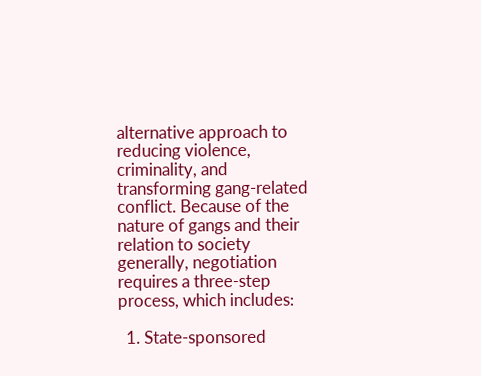alternative approach to reducing violence, criminality, and transforming gang-related conflict. Because of the nature of gangs and their relation to society generally, negotiation requires a three-step process, which includes:

  1. State-sponsored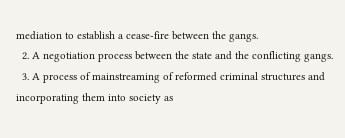mediation to establish a cease-fire between the gangs.
  2. A negotiation process between the state and the conflicting gangs.
  3. A process of mainstreaming of reformed criminal structures and incorporating them into society as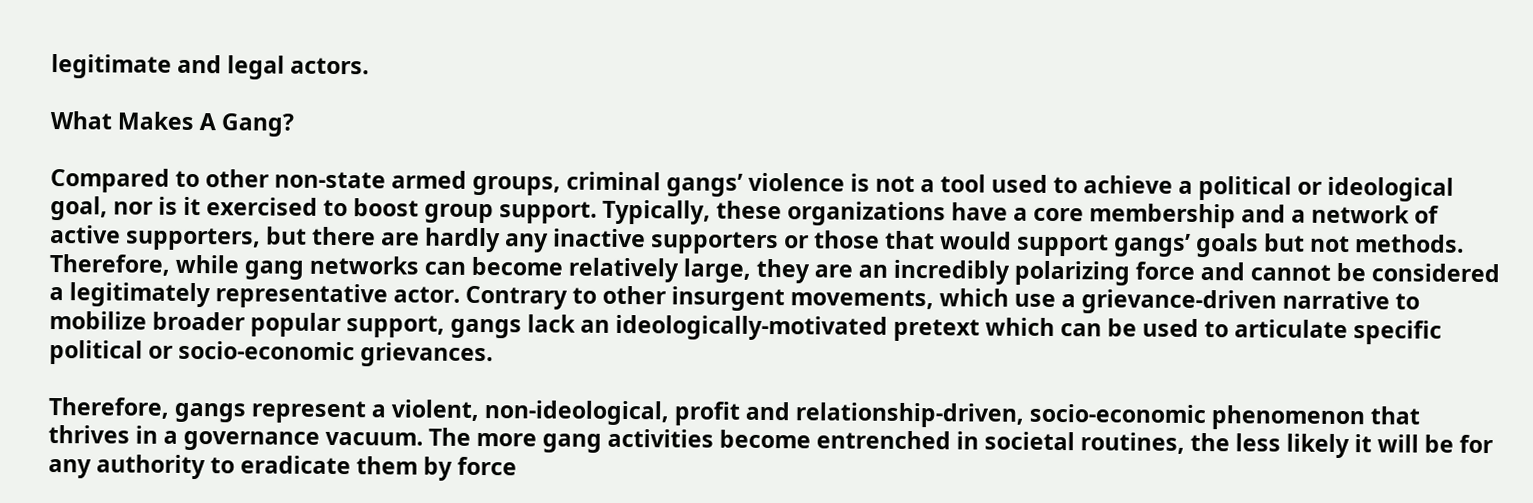legitimate and legal actors.

What Makes A Gang?

Compared to other non-state armed groups, criminal gangs’ violence is not a tool used to achieve a political or ideological goal, nor is it exercised to boost group support. Typically, these organizations have a core membership and a network of active supporters, but there are hardly any inactive supporters or those that would support gangs’ goals but not methods. Therefore, while gang networks can become relatively large, they are an incredibly polarizing force and cannot be considered a legitimately representative actor. Contrary to other insurgent movements, which use a grievance-driven narrative to mobilize broader popular support, gangs lack an ideologically-motivated pretext which can be used to articulate specific political or socio-economic grievances.

Therefore, gangs represent a violent, non-ideological, profit and relationship-driven, socio-economic phenomenon that thrives in a governance vacuum. The more gang activities become entrenched in societal routines, the less likely it will be for any authority to eradicate them by force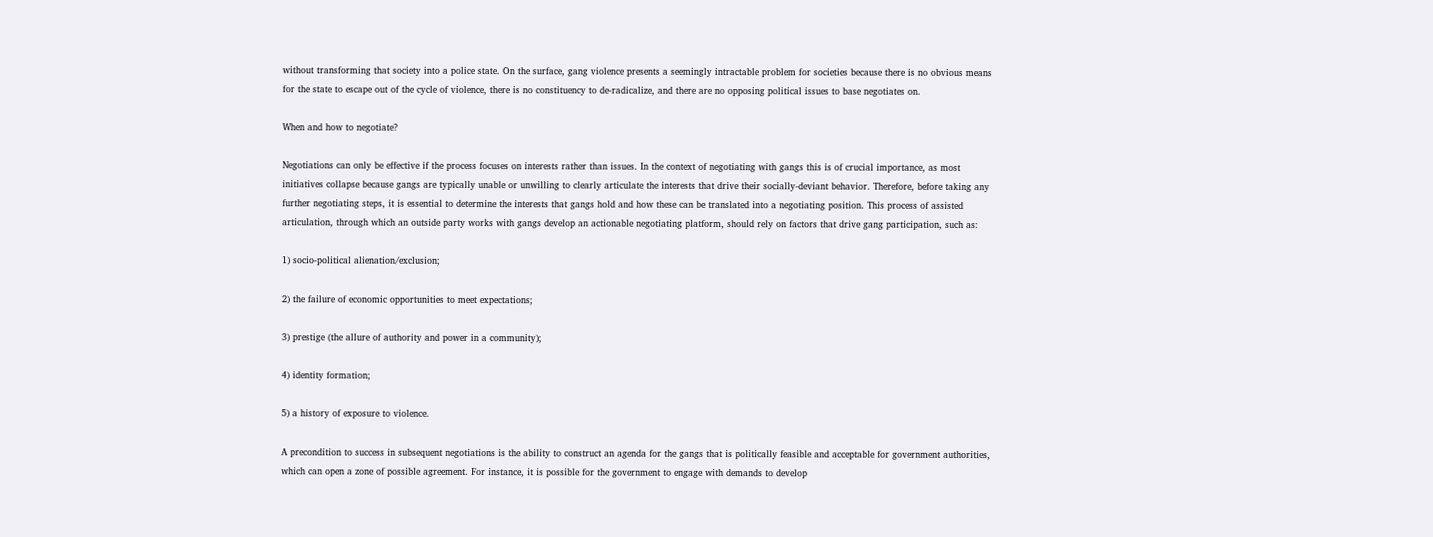without transforming that society into a police state. On the surface, gang violence presents a seemingly intractable problem for societies because there is no obvious means for the state to escape out of the cycle of violence, there is no constituency to de-radicalize, and there are no opposing political issues to base negotiates on.

When and how to negotiate?

Negotiations can only be effective if the process focuses on interests rather than issues. In the context of negotiating with gangs this is of crucial importance, as most initiatives collapse because gangs are typically unable or unwilling to clearly articulate the interests that drive their socially-deviant behavior. Therefore, before taking any further negotiating steps, it is essential to determine the interests that gangs hold and how these can be translated into a negotiating position. This process of assisted articulation, through which an outside party works with gangs develop an actionable negotiating platform, should rely on factors that drive gang participation, such as:

1) socio-political alienation/exclusion;

2) the failure of economic opportunities to meet expectations;

3) prestige (the allure of authority and power in a community);

4) identity formation;

5) a history of exposure to violence.

A precondition to success in subsequent negotiations is the ability to construct an agenda for the gangs that is politically feasible and acceptable for government authorities, which can open a zone of possible agreement. For instance, it is possible for the government to engage with demands to develop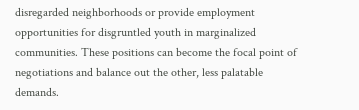disregarded neighborhoods or provide employment opportunities for disgruntled youth in marginalized communities. These positions can become the focal point of negotiations and balance out the other, less palatable demands.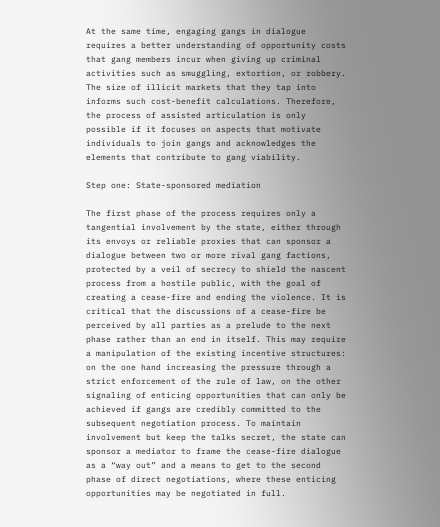At the same time, engaging gangs in dialogue requires a better understanding of opportunity costs that gang members incur when giving up criminal activities such as smuggling, extortion, or robbery. The size of illicit markets that they tap into informs such cost-benefit calculations. Therefore, the process of assisted articulation is only possible if it focuses on aspects that motivate individuals to join gangs and acknowledges the elements that contribute to gang viability.

Step one: State-sponsored mediation

The first phase of the process requires only a tangential involvement by the state, either through its envoys or reliable proxies that can sponsor a dialogue between two or more rival gang factions, protected by a veil of secrecy to shield the nascent process from a hostile public, with the goal of creating a cease-fire and ending the violence. It is critical that the discussions of a cease-fire be perceived by all parties as a prelude to the next phase rather than an end in itself. This may require a manipulation of the existing incentive structures: on the one hand increasing the pressure through a strict enforcement of the rule of law, on the other signaling of enticing opportunities that can only be achieved if gangs are credibly committed to the subsequent negotiation process. To maintain involvement but keep the talks secret, the state can sponsor a mediator to frame the cease-fire dialogue as a “way out” and a means to get to the second phase of direct negotiations, where these enticing opportunities may be negotiated in full.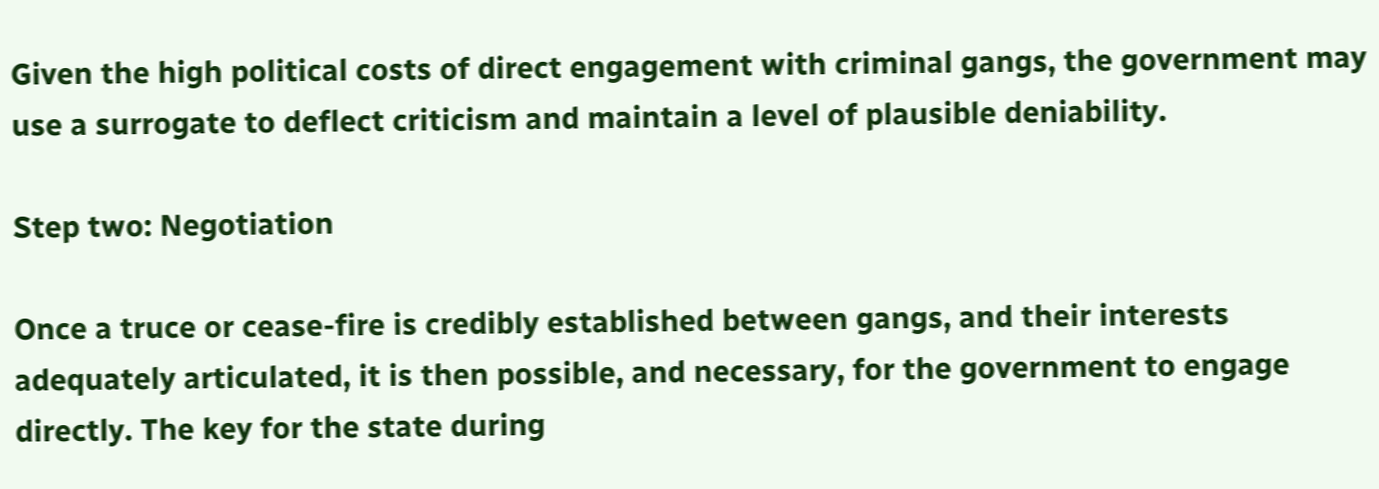Given the high political costs of direct engagement with criminal gangs, the government may use a surrogate to deflect criticism and maintain a level of plausible deniability.

Step two: Negotiation

Once a truce or cease-fire is credibly established between gangs, and their interests adequately articulated, it is then possible, and necessary, for the government to engage directly. The key for the state during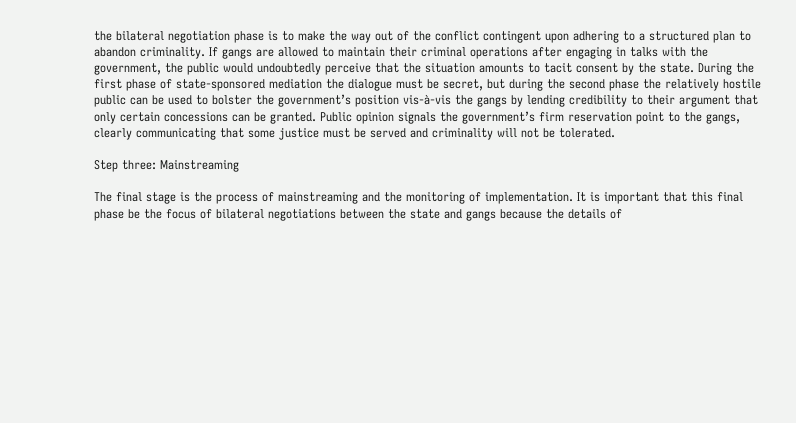the bilateral negotiation phase is to make the way out of the conflict contingent upon adhering to a structured plan to abandon criminality. If gangs are allowed to maintain their criminal operations after engaging in talks with the government, the public would undoubtedly perceive that the situation amounts to tacit consent by the state. During the first phase of state-sponsored mediation the dialogue must be secret, but during the second phase the relatively hostile public can be used to bolster the government’s position vis-à-vis the gangs by lending credibility to their argument that only certain concessions can be granted. Public opinion signals the government’s firm reservation point to the gangs, clearly communicating that some justice must be served and criminality will not be tolerated.

Step three: Mainstreaming

The final stage is the process of mainstreaming and the monitoring of implementation. It is important that this final phase be the focus of bilateral negotiations between the state and gangs because the details of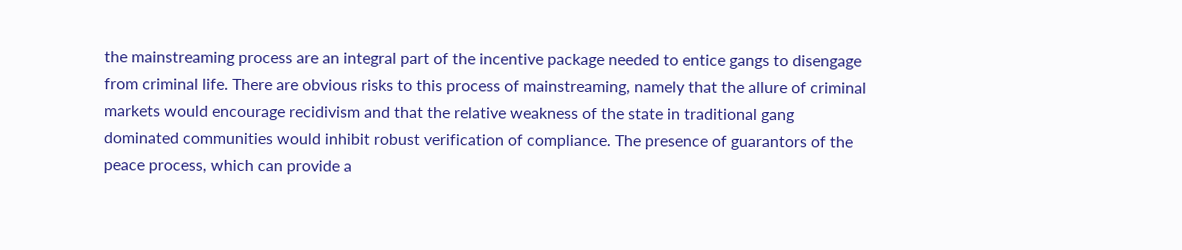the mainstreaming process are an integral part of the incentive package needed to entice gangs to disengage from criminal life. There are obvious risks to this process of mainstreaming, namely that the allure of criminal markets would encourage recidivism and that the relative weakness of the state in traditional gang dominated communities would inhibit robust verification of compliance. The presence of guarantors of the peace process, which can provide a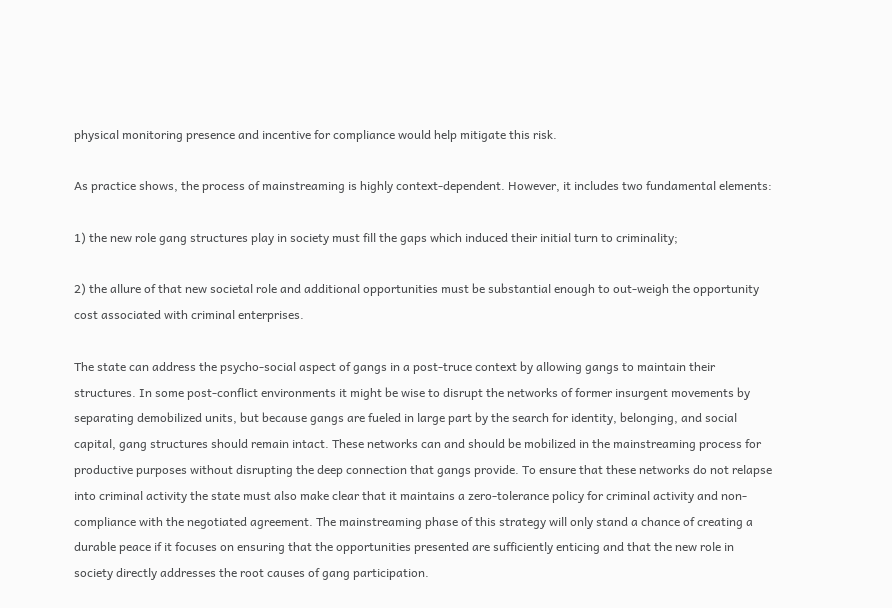physical monitoring presence and incentive for compliance would help mitigate this risk.

As practice shows, the process of mainstreaming is highly context-dependent. However, it includes two fundamental elements:

1) the new role gang structures play in society must fill the gaps which induced their initial turn to criminality;

2) the allure of that new societal role and additional opportunities must be substantial enough to out-weigh the opportunity cost associated with criminal enterprises.

The state can address the psycho-social aspect of gangs in a post-truce context by allowing gangs to maintain their structures. In some post-conflict environments it might be wise to disrupt the networks of former insurgent movements by separating demobilized units, but because gangs are fueled in large part by the search for identity, belonging, and social capital, gang structures should remain intact. These networks can and should be mobilized in the mainstreaming process for productive purposes without disrupting the deep connection that gangs provide. To ensure that these networks do not relapse into criminal activity the state must also make clear that it maintains a zero-tolerance policy for criminal activity and non-compliance with the negotiated agreement. The mainstreaming phase of this strategy will only stand a chance of creating a durable peace if it focuses on ensuring that the opportunities presented are sufficiently enticing and that the new role in society directly addresses the root causes of gang participation.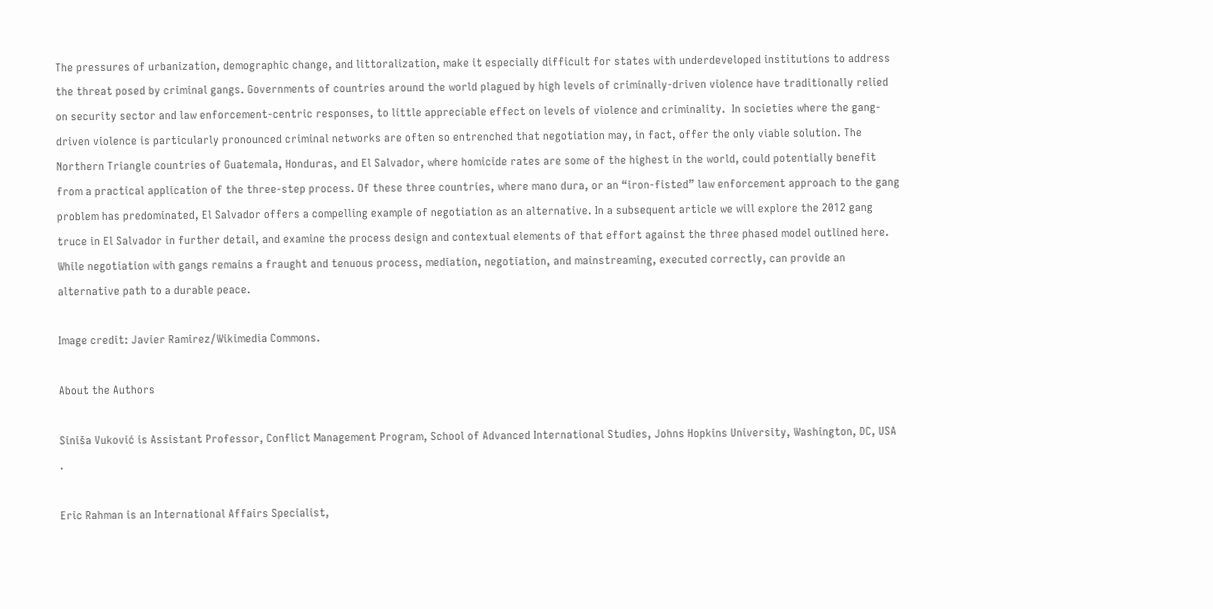The pressures of urbanization, demographic change, and littoralization, make it especially difficult for states with underdeveloped institutions to address the threat posed by criminal gangs. Governments of countries around the world plagued by high levels of criminally-driven violence have traditionally relied on security sector and law enforcement-centric responses, to little appreciable effect on levels of violence and criminality.  In societies where the gang-driven violence is particularly pronounced criminal networks are often so entrenched that negotiation may, in fact, offer the only viable solution. The Northern Triangle countries of Guatemala, Honduras, and El Salvador, where homicide rates are some of the highest in the world, could potentially benefit from a practical application of the three-step process. Of these three countries, where mano dura, or an “iron-fisted” law enforcement approach to the gang problem has predominated, El Salvador offers a compelling example of negotiation as an alternative. In a subsequent article we will explore the 2012 gang truce in El Salvador in further detail, and examine the process design and contextual elements of that effort against the three phased model outlined here. While negotiation with gangs remains a fraught and tenuous process, mediation, negotiation, and mainstreaming, executed correctly, can provide an alternative path to a durable peace.

Image credit: Javier Ramirez/Wikimedia Commons.

About the Authors

Siniša Vuković is Assistant Professor, Conflict Management Program, School of Advanced International Studies, Johns Hopkins University, Washington, DC, USA .

Eric Rahman is an International Affairs Specialist,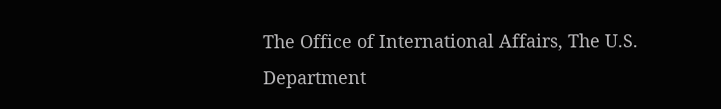The Office of International Affairs, The U.S. Department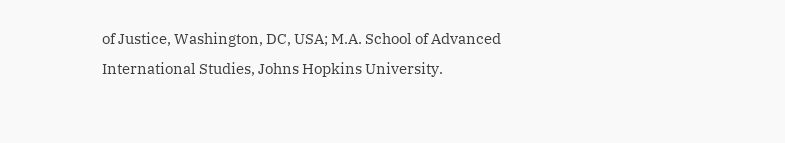of Justice, Washington, DC, USA; M.A. School of Advanced International Studies, Johns Hopkins University.